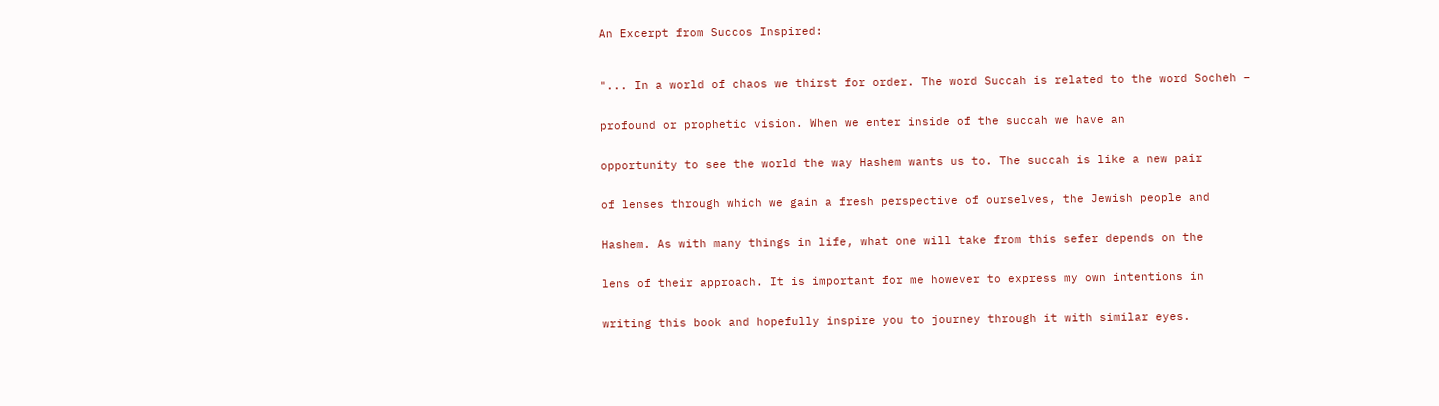An Excerpt from Succos Inspired:



"... In a world of chaos we thirst for order. The word Succah is related to the word Socheh –


profound or prophetic vision. When we enter inside of the succah we have an


opportunity to see the world the way Hashem wants us to. The succah is like a new pair


of lenses through which we gain a fresh perspective of ourselves, the Jewish people and


Hashem. As with many things in life, what one will take from this sefer depends on the


lens of their approach. It is important for me however to express my own intentions in


writing this book and hopefully inspire you to journey through it with similar eyes.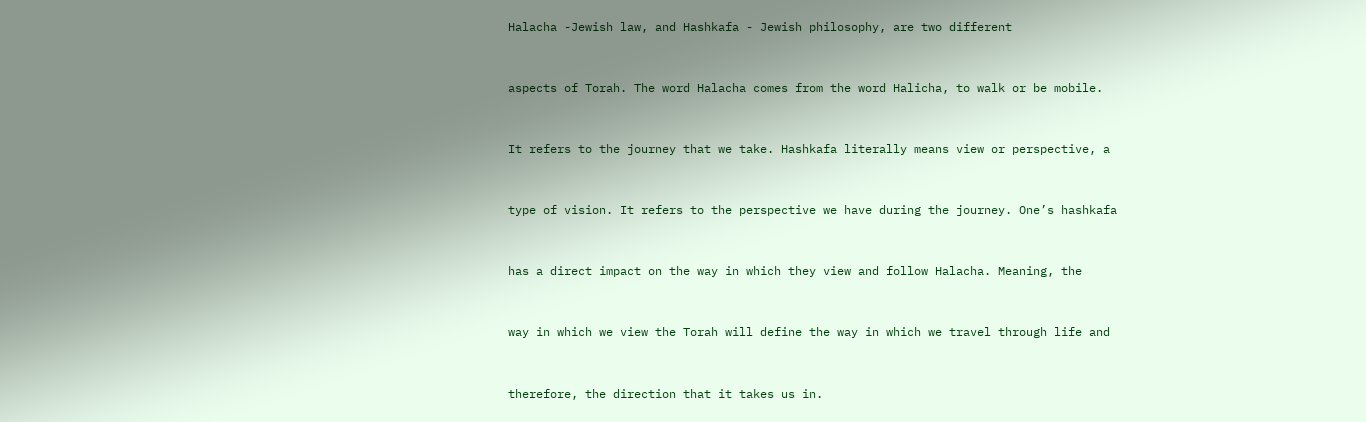Halacha -Jewish law, and Hashkafa - Jewish philosophy, are two different


aspects of Torah. The word Halacha comes from the word Halicha, to walk or be mobile.


It refers to the journey that we take. Hashkafa literally means view or perspective, a


type of vision. It refers to the perspective we have during the journey. One’s hashkafa


has a direct impact on the way in which they view and follow Halacha. Meaning, the


way in which we view the Torah will define the way in which we travel through life and


therefore, the direction that it takes us in.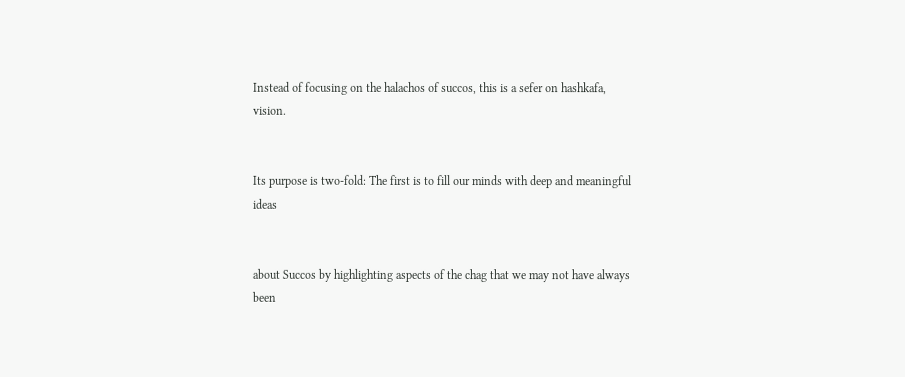Instead of focusing on the halachos of succos, this is a sefer on hashkafa, vision.


Its purpose is two-fold: The first is to fill our minds with deep and meaningful ideas


about Succos by highlighting aspects of the chag that we may not have always been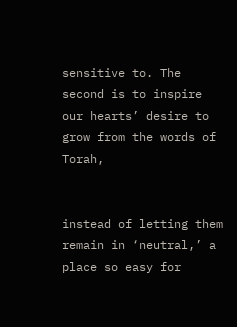sensitive to. The second is to inspire our hearts’ desire to grow from the words of Torah,


instead of letting them remain in ‘neutral,’ a place so easy for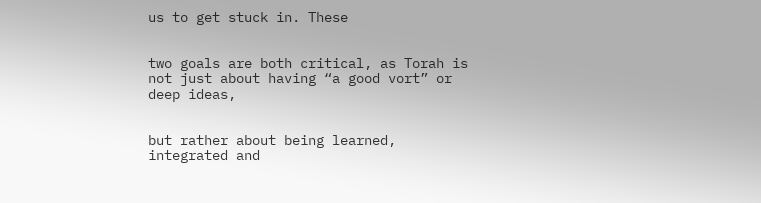us to get stuck in. These


two goals are both critical, as Torah is not just about having “a good vort” or deep ideas,


but rather about being learned, integrated and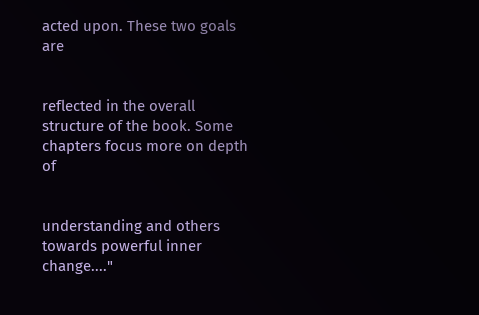acted upon. These two goals are


reflected in the overall structure of the book. Some chapters focus more on depth of


understanding and others towards powerful inner change...."